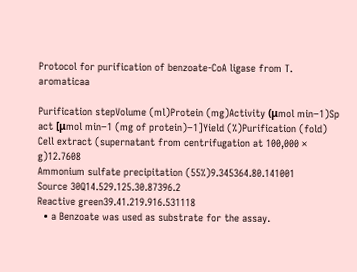Protocol for purification of benzoate-CoA ligase from T. aromaticaa

Purification stepVolume (ml)Protein (mg)Activity (μmol min−1)Sp act [μmol min−1 (mg of protein)−1]Yield (%)Purification (fold)
Cell extract (supernatant from centrifugation at 100,000 × g)12.7608
Ammonium sulfate precipitation (55%)9.345364.80.141001
Source 30Q14.529.125.30.87396.2
Reactive green39.41.219.916.531118
  • a Benzoate was used as substrate for the assay.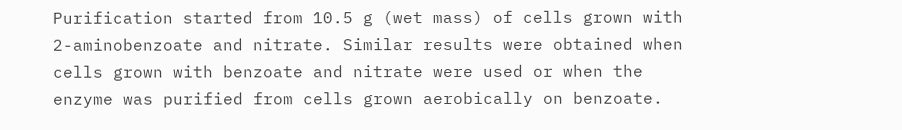Purification started from 10.5 g (wet mass) of cells grown with 2-aminobenzoate and nitrate. Similar results were obtained when cells grown with benzoate and nitrate were used or when the enzyme was purified from cells grown aerobically on benzoate.